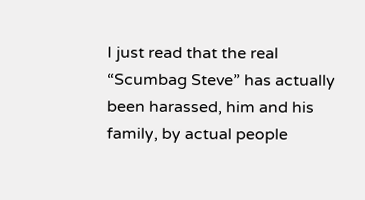I just read that the real “Scumbag Steve” has actually been harassed, him and his family, by actual people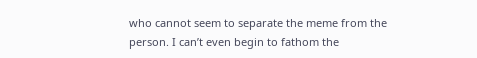who cannot seem to separate the meme from the person. I can’t even begin to fathom the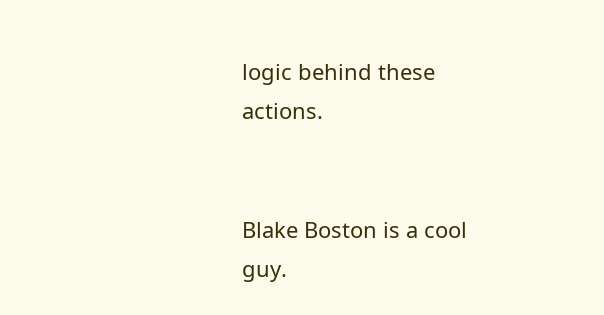logic behind these actions.


Blake Boston is a cool guy.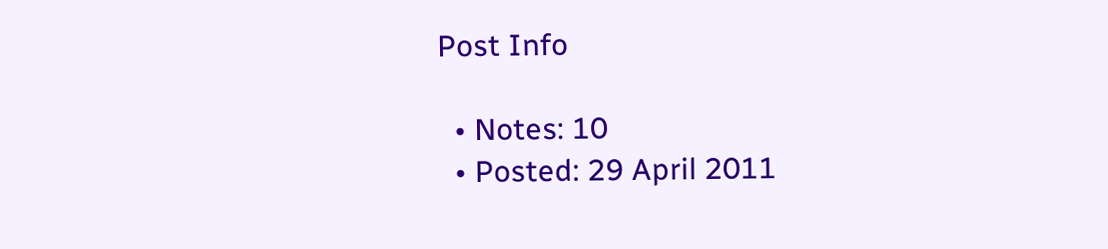Post Info

  • Notes: 10
  • Posted: 29 April 2011